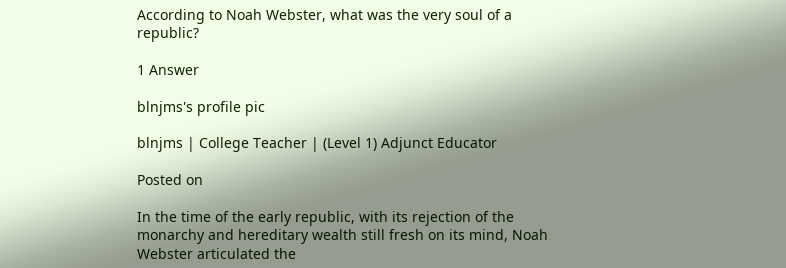According to Noah Webster, what was the very soul of a republic?

1 Answer

blnjms's profile pic

blnjms | College Teacher | (Level 1) Adjunct Educator

Posted on

In the time of the early republic, with its rejection of the monarchy and hereditary wealth still fresh on its mind, Noah Webster articulated the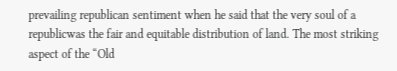prevailing republican sentiment when he said that the very soul of a republicwas the fair and equitable distribution of land. The most striking aspect of the “Old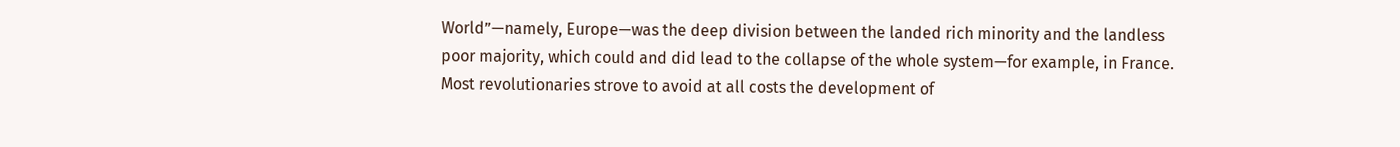World”—namely, Europe—was the deep division between the landed rich minority and the landless poor majority, which could and did lead to the collapse of the whole system—for example, in France. Most revolutionaries strove to avoid at all costs the development of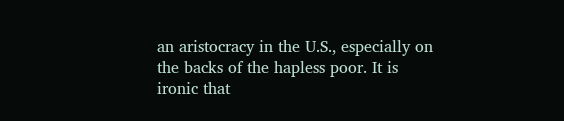an aristocracy in the U.S., especially on the backs of the hapless poor. It is ironic that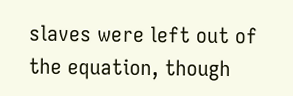slaves were left out of the equation, though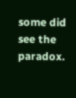some did see the paradox.